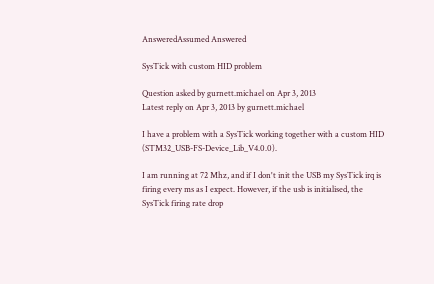AnsweredAssumed Answered

SysTick with custom HID problem

Question asked by gurnett.michael on Apr 3, 2013
Latest reply on Apr 3, 2013 by gurnett.michael

I have a problem with a SysTick working together with a custom HID (STM32_USB-FS-Device_Lib_V4.0.0).

I am running at 72 Mhz, and if I don't init the USB my SysTick irq is firing every ms as I expect. However, if the usb is initialised, the SysTick firing rate drop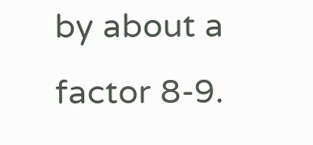by about a factor 8-9.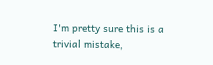I'm pretty sure this is a trivial mistake,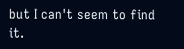but I can't seem to find it.